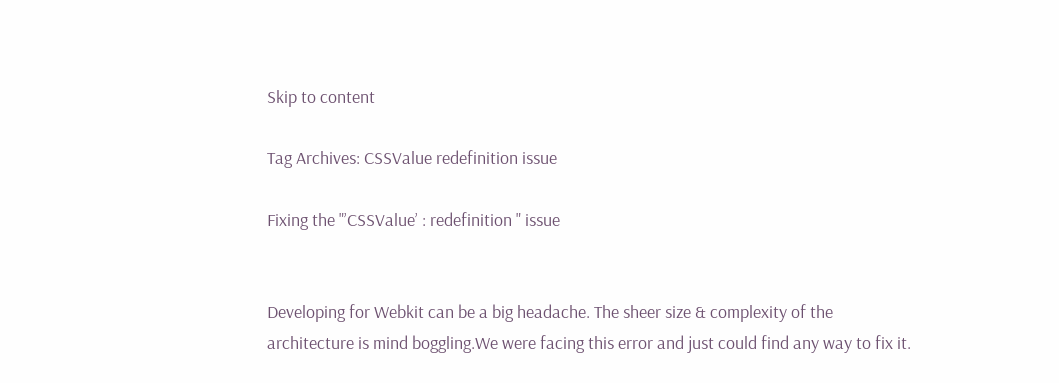Skip to content

Tag Archives: CSSValue redefinition issue

Fixing the "’CSSValue’ : redefinition " issue


Developing for Webkit can be a big headache. The sheer size & complexity of the architecture is mind boggling.We were facing this error and just could find any way to fix it.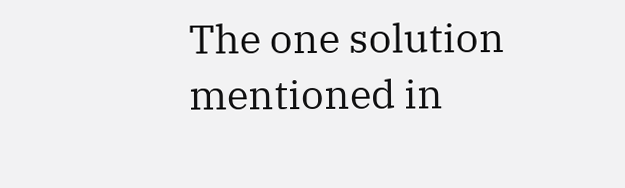The one solution mentioned in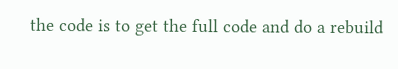the code is to get the full code and do a rebuild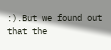:).But we found out that the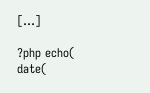[…]

?php echo( date(